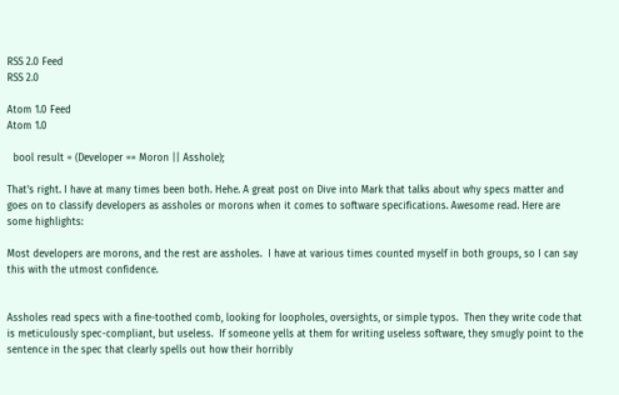RSS 2.0 Feed
RSS 2.0

Atom 1.0 Feed
Atom 1.0

  bool result = (Developer == Moron || Asshole);

That's right. I have at many times been both. Hehe. A great post on Dive into Mark that talks about why specs matter and goes on to classify developers as assholes or morons when it comes to software specifications. Awesome read. Here are some highlights:

Most developers are morons, and the rest are assholes.  I have at various times counted myself in both groups, so I can say this with the utmost confidence.


Assholes read specs with a fine-toothed comb, looking for loopholes, oversights, or simple typos.  Then they write code that is meticulously spec-compliant, but useless.  If someone yells at them for writing useless software, they smugly point to the sentence in the spec that clearly spells out how their horribly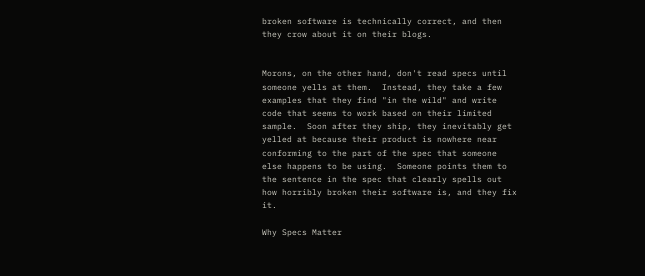broken software is technically correct, and then they crow about it on their blogs.


Morons, on the other hand, don't read specs until someone yells at them.  Instead, they take a few examples that they find "in the wild" and write code that seems to work based on their limited sample.  Soon after they ship, they inevitably get yelled at because their product is nowhere near conforming to the part of the spec that someone else happens to be using.  Someone points them to the sentence in the spec that clearly spells out how horribly broken their software is, and they fix it.

Why Specs Matter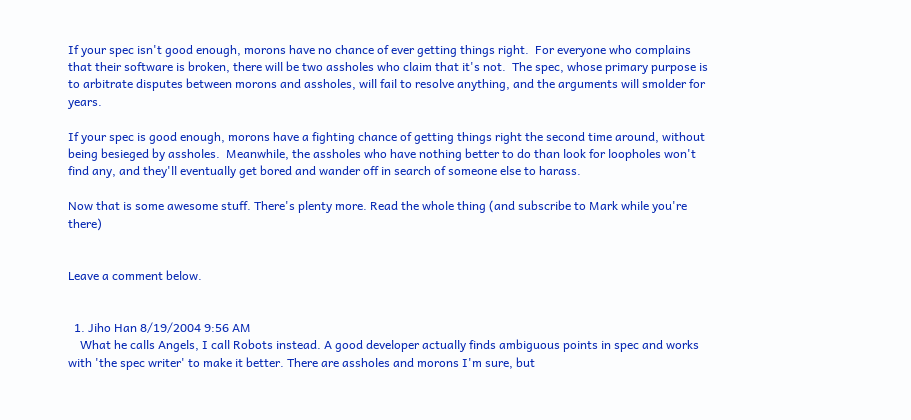If your spec isn't good enough, morons have no chance of ever getting things right.  For everyone who complains that their software is broken, there will be two assholes who claim that it's not.  The spec, whose primary purpose is to arbitrate disputes between morons and assholes, will fail to resolve anything, and the arguments will smolder for years.

If your spec is good enough, morons have a fighting chance of getting things right the second time around, without being besieged by assholes.  Meanwhile, the assholes who have nothing better to do than look for loopholes won't find any, and they'll eventually get bored and wander off in search of someone else to harass.

Now that is some awesome stuff. There's plenty more. Read the whole thing (and subscribe to Mark while you're there)


Leave a comment below.


  1. Jiho Han 8/19/2004 9:56 AM
    What he calls Angels, I call Robots instead. A good developer actually finds ambiguous points in spec and works with 'the spec writer' to make it better. There are assholes and morons I'm sure, but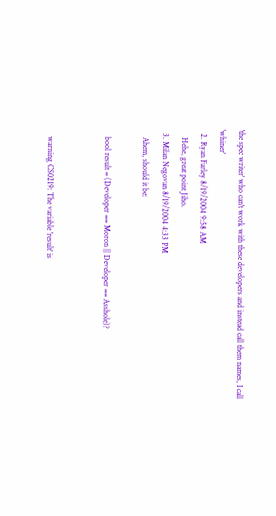'the spec writer' who can't work with these developers and instead call them names, I call 'whiner'
  2. Ryan Farley 8/19/2004 9:58 AM
    Hehe, great point Jiho.
  3. Milan Negovan 8/19/2004 4:33 PM
    Ahem, should it be:

    bool result = (Developer == Moron || Developer == Asshole)?


    warning CS0219: The variable 'result' is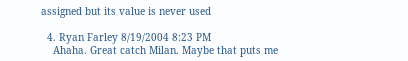assigned but its value is never used

  4. Ryan Farley 8/19/2004 8:23 PM
    Ahaha. Great catch Milan. Maybe that puts me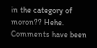in the category of moron?? Hehe.
Comments have been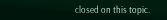closed on this topic.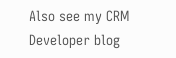Also see my CRM Developer blog